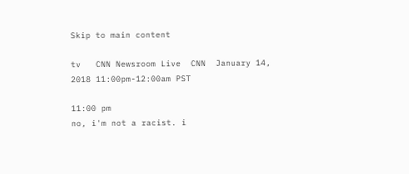Skip to main content

tv   CNN Newsroom Live  CNN  January 14, 2018 11:00pm-12:00am PST

11:00 pm
no, i'm not a racist. i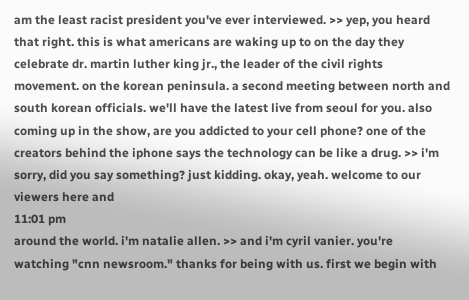am the least racist president you've ever interviewed. >> yep, you heard that right. this is what americans are waking up to on the day they celebrate dr. martin luther king jr., the leader of the civil rights movement. on the korean peninsula. a second meeting between north and south korean officials. we'll have the latest live from seoul for you. also coming up in the show, are you addicted to your cell phone? one of the creators behind the iphone says the technology can be like a drug. >> i'm sorry, did you say something? just kidding. okay, yeah. welcome to our viewers here and
11:01 pm
around the world. i'm natalie allen. >> and i'm cyril vanier. you're watching "cnn newsroom." thanks for being with us. first we begin with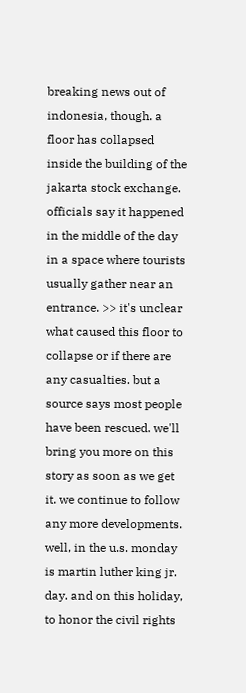breaking news out of indonesia, though. a floor has collapsed inside the building of the jakarta stock exchange. officials say it happened in the middle of the day in a space where tourists usually gather near an entrance. >> it's unclear what caused this floor to collapse or if there are any casualties. but a source says most people have been rescued. we'll bring you more on this story as soon as we get it. we continue to follow any more developments. well, in the u.s. monday is martin luther king jr. day. and on this holiday, to honor the civil rights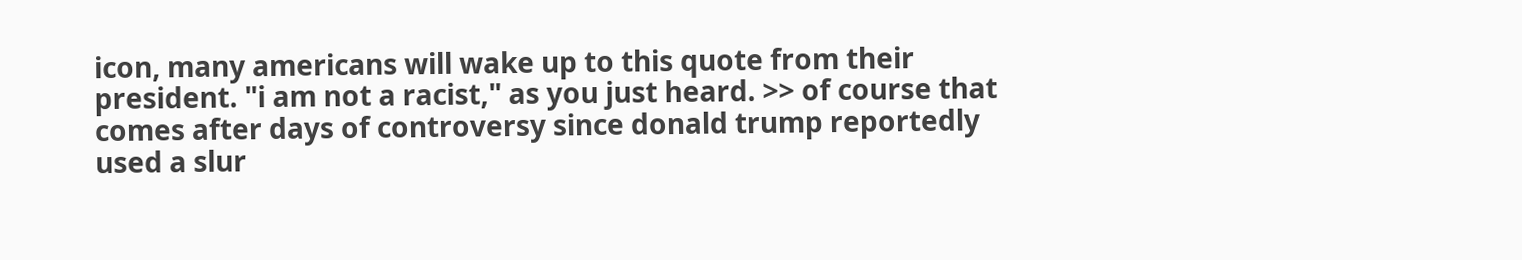icon, many americans will wake up to this quote from their president. "i am not a racist," as you just heard. >> of course that comes after days of controversy since donald trump reportedly used a slur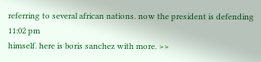referring to several african nations. now the president is defending
11:02 pm
himself. here is boris sanchez with more. >>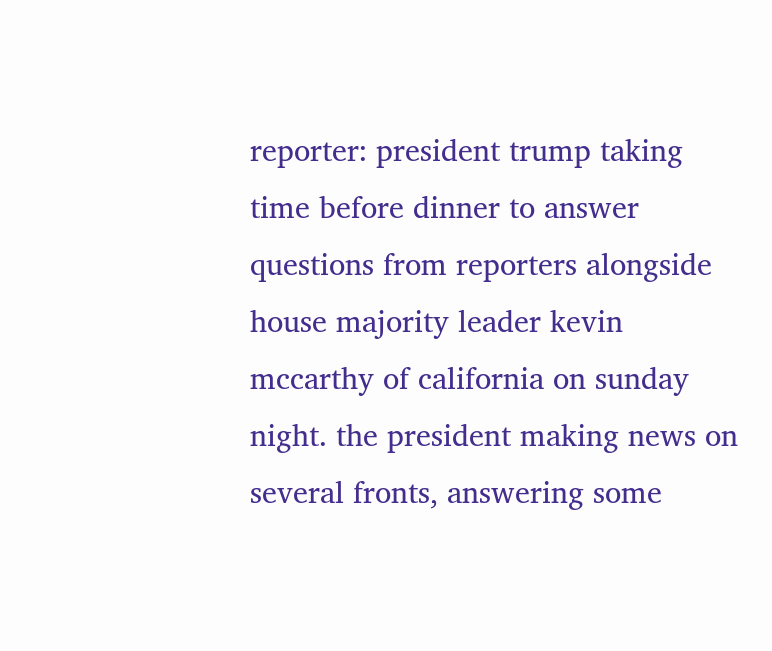reporter: president trump taking time before dinner to answer questions from reporters alongside house majority leader kevin mccarthy of california on sunday night. the president making news on several fronts, answering some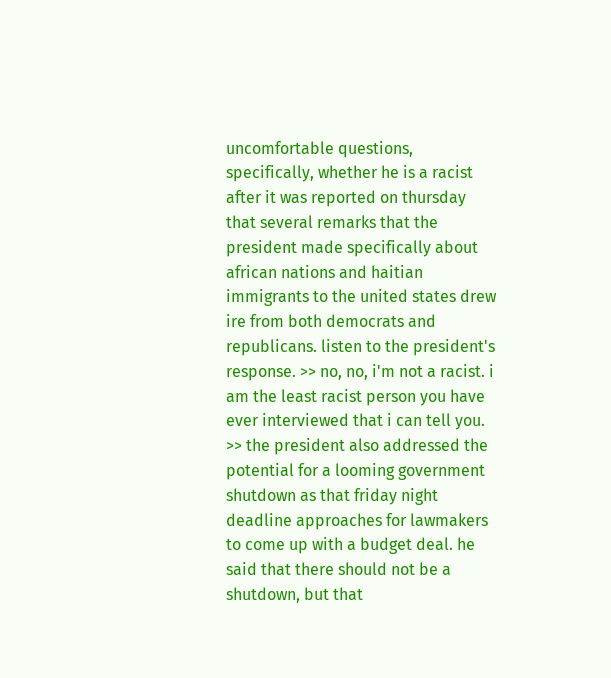uncomfortable questions, specifically, whether he is a racist after it was reported on thursday that several remarks that the president made specifically about african nations and haitian immigrants to the united states drew ire from both democrats and republicans. listen to the president's response. >> no, no, i'm not a racist. i am the least racist person you have ever interviewed that i can tell you. >> the president also addressed the potential for a looming government shutdown as that friday night deadline approaches for lawmakers to come up with a budget deal. he said that there should not be a shutdown, but that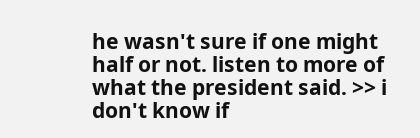he wasn't sure if one might half or not. listen to more of what the president said. >> i don't know if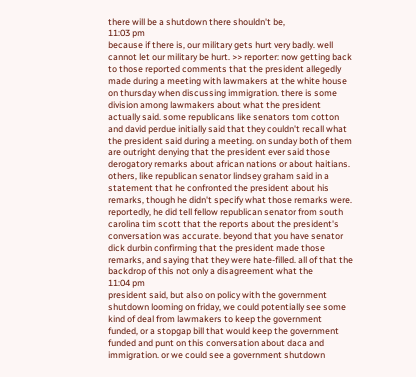there will be a shutdown there shouldn't be,
11:03 pm
because if there is, our military gets hurt very badly. well cannot let our military be hurt. >> reporter: now getting back to those reported comments that the president allegedly made during a meeting with lawmakers at the white house on thursday when discussing immigration. there is some division among lawmakers about what the president actually said. some republicans like senators tom cotton and david perdue initially said that they couldn't recall what the president said during a meeting. on sunday both of them are outright denying that the president ever said those derogatory remarks about african nations or about haitians. others, like republican senator lindsey graham said in a statement that he confronted the president about his remarks, though he didn't specify what those remarks were. reportedly, he did tell fellow republican senator from south carolina tim scott that the reports about the president's conversation was accurate. beyond that you have senator dick durbin confirming that the president made those remarks, and saying that they were hate-filled. all of that the backdrop of this not only a disagreement what the
11:04 pm
president said, but also on policy with the government shutdown looming on friday, we could potentially see some kind of deal from lawmakers to keep the government funded, or a stopgap bill that would keep the government funded and punt on this conversation about daca and immigration. or we could see a government shutdown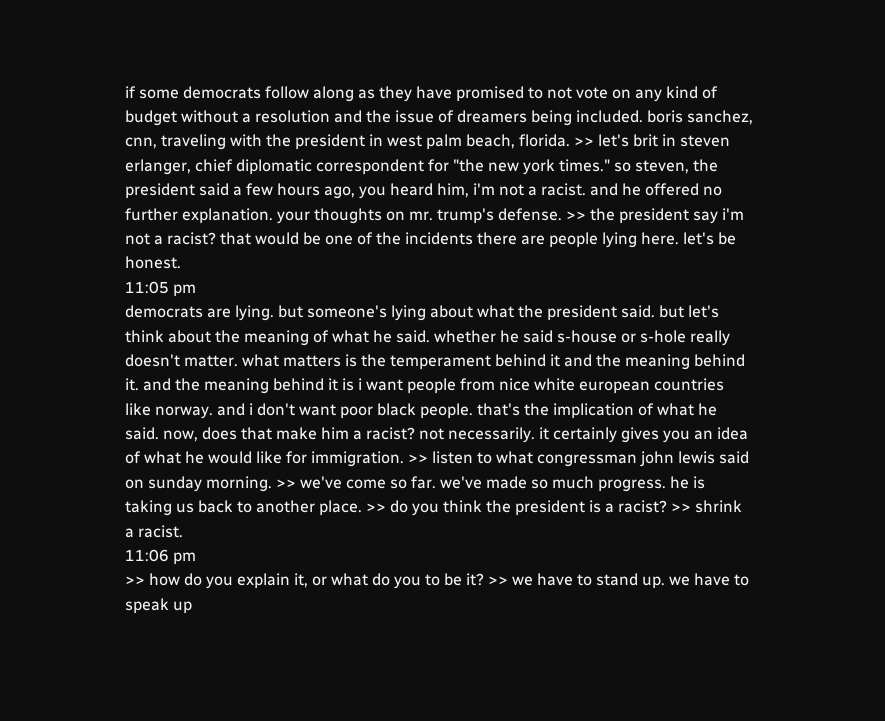if some democrats follow along as they have promised to not vote on any kind of budget without a resolution and the issue of dreamers being included. boris sanchez, cnn, traveling with the president in west palm beach, florida. >> let's brit in steven erlanger, chief diplomatic correspondent for "the new york times." so steven, the president said a few hours ago, you heard him, i'm not a racist. and he offered no further explanation. your thoughts on mr. trump's defense. >> the president say i'm not a racist? that would be one of the incidents there are people lying here. let's be honest.
11:05 pm
democrats are lying. but someone's lying about what the president said. but let's think about the meaning of what he said. whether he said s-house or s-hole really doesn't matter. what matters is the temperament behind it and the meaning behind it. and the meaning behind it is i want people from nice white european countries like norway. and i don't want poor black people. that's the implication of what he said. now, does that make him a racist? not necessarily. it certainly gives you an idea of what he would like for immigration. >> listen to what congressman john lewis said on sunday morning. >> we've come so far. we've made so much progress. he is taking us back to another place. >> do you think the president is a racist? >> shrink a racist.
11:06 pm
>> how do you explain it, or what do you to be it? >> we have to stand up. we have to speak up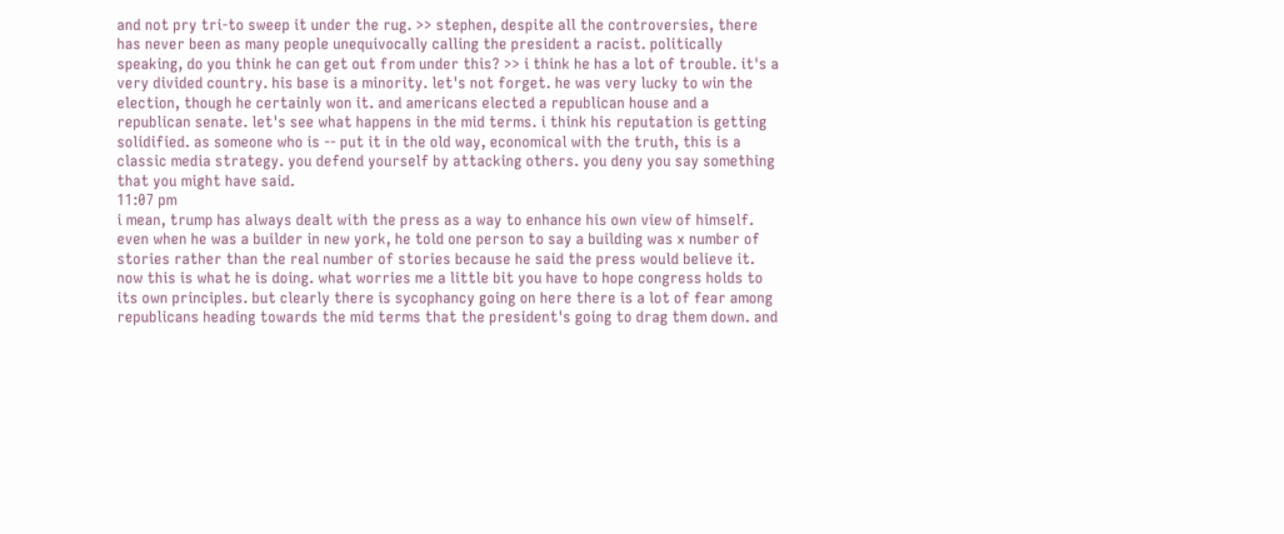and not pry tri-to sweep it under the rug. >> stephen, despite all the controversies, there has never been as many people unequivocally calling the president a racist. politically speaking, do you think he can get out from under this? >> i think he has a lot of trouble. it's a very divided country. his base is a minority. let's not forget. he was very lucky to win the election, though he certainly won it. and americans elected a republican house and a republican senate. let's see what happens in the mid terms. i think his reputation is getting solidified. as someone who is -- put it in the old way, economical with the truth, this is a classic media strategy. you defend yourself by attacking others. you deny you say something that you might have said.
11:07 pm
i mean, trump has always dealt with the press as a way to enhance his own view of himself. even when he was a builder in new york, he told one person to say a building was x number of stories rather than the real number of stories because he said the press would believe it. now this is what he is doing. what worries me a little bit you have to hope congress holds to its own principles. but clearly there is sycophancy going on here there is a lot of fear among republicans heading towards the mid terms that the president's going to drag them down. and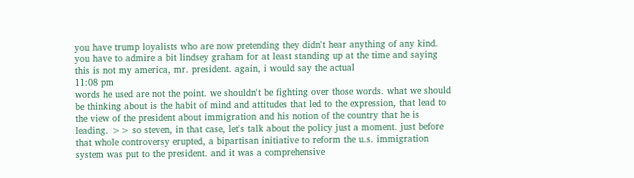you have trump loyalists who are now pretending they didn't hear anything of any kind. you have to admire a bit lindsey graham for at least standing up at the time and saying this is not my america, mr. president. again, i would say the actual
11:08 pm
words he used are not the point. we shouldn't be fighting over those words. what we should be thinking about is the habit of mind and attitudes that led to the expression, that lead to the view of the president about immigration and his notion of the country that he is leading. >> so steven, in that case, let's talk about the policy just a moment. just before that whole controversy erupted, a bipartisan initiative to reform the u.s. immigration system was put to the president. and it was a comprehensive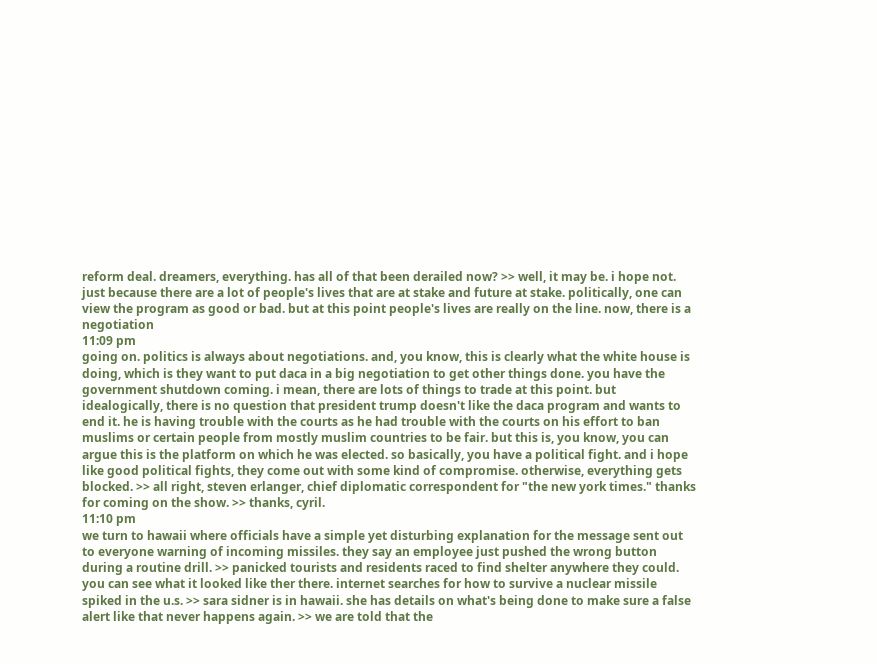reform deal. dreamers, everything. has all of that been derailed now? >> well, it may be. i hope not. just because there are a lot of people's lives that are at stake and future at stake. politically, one can view the program as good or bad. but at this point people's lives are really on the line. now, there is a negotiation
11:09 pm
going on. politics is always about negotiations. and, you know, this is clearly what the white house is doing, which is they want to put daca in a big negotiation to get other things done. you have the government shutdown coming. i mean, there are lots of things to trade at this point. but idealogically, there is no question that president trump doesn't like the daca program and wants to end it. he is having trouble with the courts as he had trouble with the courts on his effort to ban muslims or certain people from mostly muslim countries to be fair. but this is, you know, you can argue this is the platform on which he was elected. so basically, you have a political fight. and i hope like good political fights, they come out with some kind of compromise. otherwise, everything gets blocked. >> all right, steven erlanger, chief diplomatic correspondent for "the new york times." thanks for coming on the show. >> thanks, cyril.
11:10 pm
we turn to hawaii where officials have a simple yet disturbing explanation for the message sent out to everyone warning of incoming missiles. they say an employee just pushed the wrong button during a routine drill. >> panicked tourists and residents raced to find shelter anywhere they could. you can see what it looked like ther there. internet searches for how to survive a nuclear missile spiked in the u.s. >> sara sidner is in hawaii. she has details on what's being done to make sure a false alert like that never happens again. >> we are told that the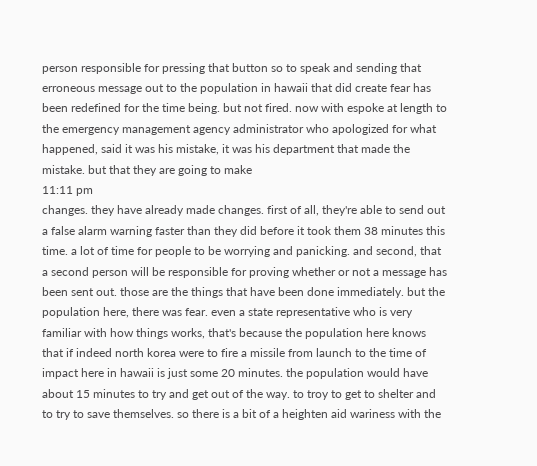person responsible for pressing that button so to speak and sending that erroneous message out to the population in hawaii that did create fear has been redefined for the time being. but not fired. now with espoke at length to the emergency management agency administrator who apologized for what happened, said it was his mistake, it was his department that made the mistake. but that they are going to make
11:11 pm
changes. they have already made changes. first of all, they're able to send out a false alarm warning faster than they did before it took them 38 minutes this time. a lot of time for people to be worrying and panicking. and second, that a second person will be responsible for proving whether or not a message has been sent out. those are the things that have been done immediately. but the population here, there was fear. even a state representative who is very familiar with how things works, that's because the population here knows that if indeed north korea were to fire a missile from launch to the time of impact here in hawaii is just some 20 minutes. the population would have about 15 minutes to try and get out of the way. to troy to get to shelter and to try to save themselves. so there is a bit of a heighten aid wariness with the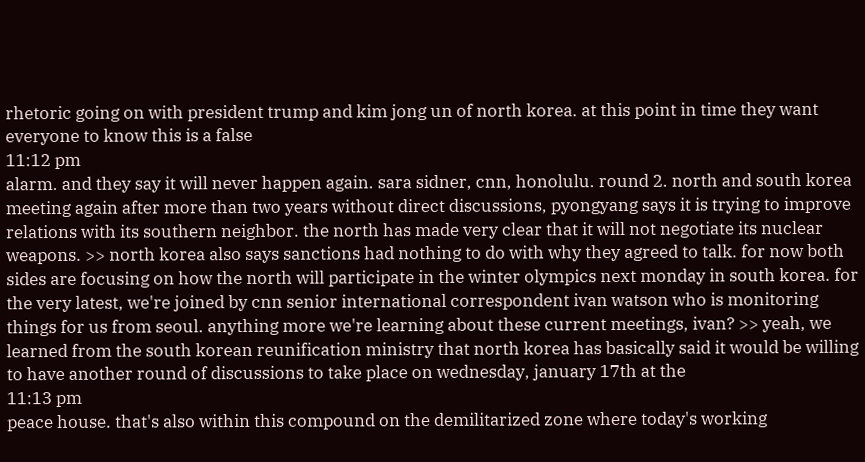rhetoric going on with president trump and kim jong un of north korea. at this point in time they want everyone to know this is a false
11:12 pm
alarm. and they say it will never happen again. sara sidner, cnn, honolulu. round 2. north and south korea meeting again after more than two years without direct discussions, pyongyang says it is trying to improve relations with its southern neighbor. the north has made very clear that it will not negotiate its nuclear weapons. >> north korea also says sanctions had nothing to do with why they agreed to talk. for now both sides are focusing on how the north will participate in the winter olympics next monday in south korea. for the very latest, we're joined by cnn senior international correspondent ivan watson who is monitoring things for us from seoul. anything more we're learning about these current meetings, ivan? >> yeah, we learned from the south korean reunification ministry that north korea has basically said it would be willing to have another round of discussions to take place on wednesday, january 17th at the
11:13 pm
peace house. that's also within this compound on the demilitarized zone where today's working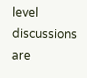level discussions are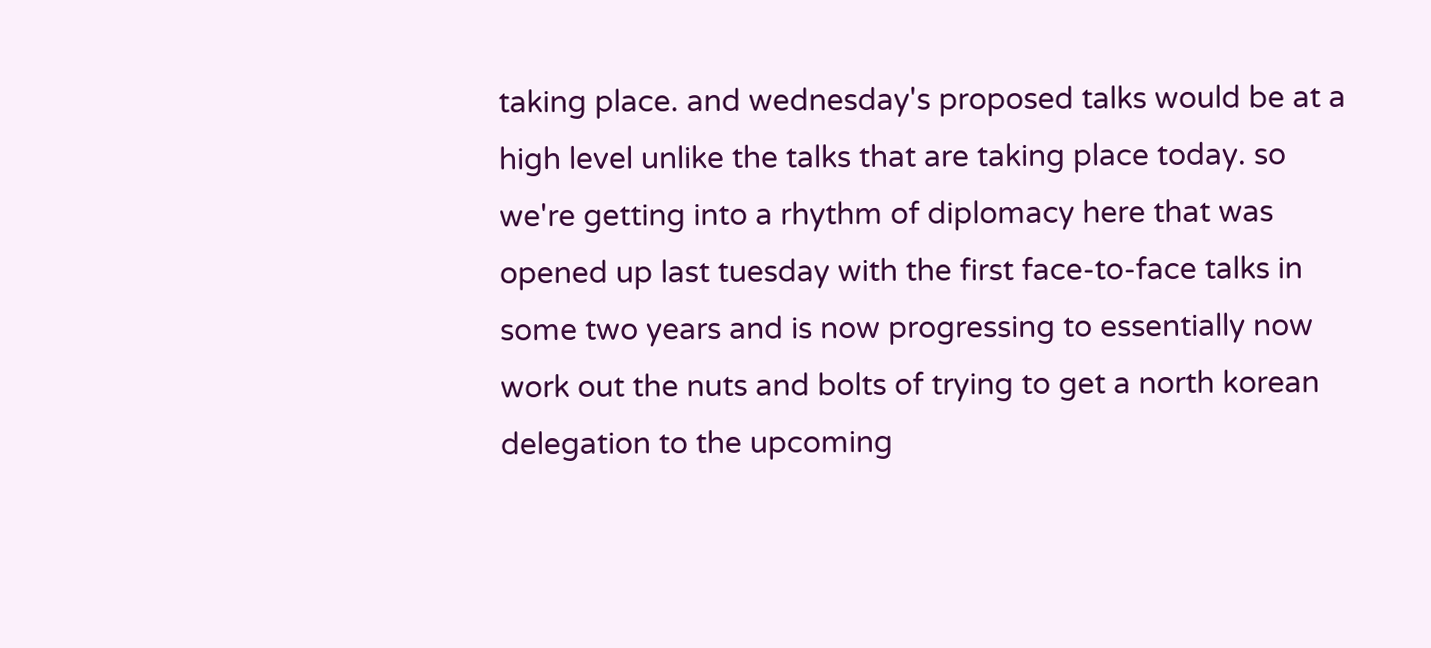taking place. and wednesday's proposed talks would be at a high level unlike the talks that are taking place today. so we're getting into a rhythm of diplomacy here that was opened up last tuesday with the first face-to-face talks in some two years and is now progressing to essentially now work out the nuts and bolts of trying to get a north korean delegation to the upcoming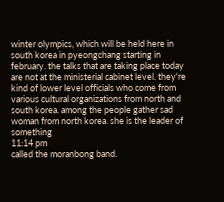winter olympics, which will be held here in south korea in pyeongchang starting in february. the talks that are taking place today are not at the ministerial cabinet level. they're kind of lower level officials who come from various cultural organizations from north and south korea. among the people gather sad woman from north korea. she is the leader of something
11:14 pm
called the moranbong band.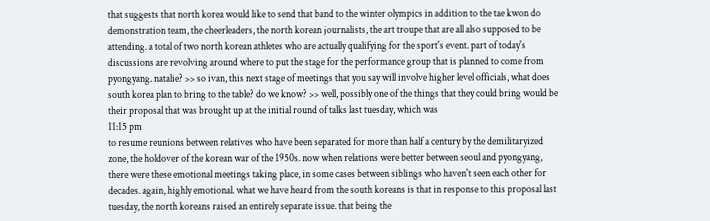that suggests that north korea would like to send that band to the winter olympics in addition to the tae kwon do demonstration team, the cheerleaders, the north korean journalists, the art troupe that are all also supposed to be attending. a total of two north korean athletes who are actually qualifying for the sport's event. part of today's discussions are revolving around where to put the stage for the performance group that is planned to come from pyongyang. natalie? >> so ivan, this next stage of meetings that you say will involve higher level officials, what does south korea plan to bring to the table? do we know? >> well, possibly one of the things that they could bring would be their proposal that was brought up at the initial round of talks last tuesday, which was
11:15 pm
to resume reunions between relatives who have been separated for more than half a century by the demilitaryized zone, the holdover of the korean war of the 1950s. now when relations were better between seoul and pyongyang, there were these emotional meetings taking place, in some cases between siblings who haven't seen each other for decades. again, highly emotional. what we have heard from the south koreans is that in response to this proposal last tuesday, the north koreans raised an entirely separate issue. that being the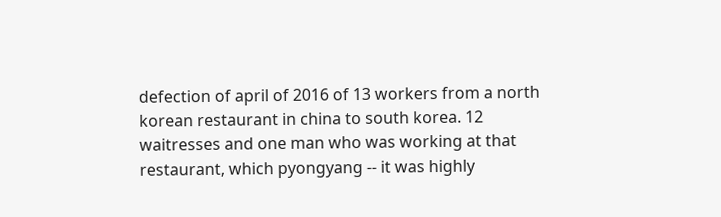defection of april of 2016 of 13 workers from a north korean restaurant in china to south korea. 12 waitresses and one man who was working at that restaurant, which pyongyang -- it was highly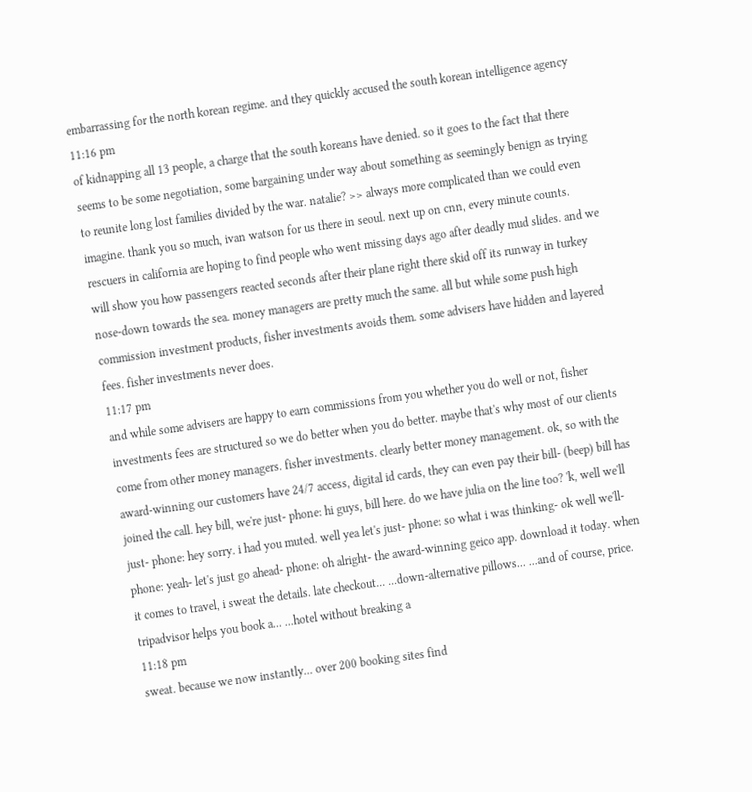embarrassing for the north korean regime. and they quickly accused the south korean intelligence agency
11:16 pm
of kidnapping all 13 people, a charge that the south koreans have denied. so it goes to the fact that there seems to be some negotiation, some bargaining under way about something as seemingly benign as trying to reunite long lost families divided by the war. natalie? >> always more complicated than we could even imagine. thank you so much, ivan watson for us there in seoul. next up on cnn, every minute counts. rescuers in california are hoping to find people who went missing days ago after deadly mud slides. and we will show you how passengers reacted seconds after their plane right there skid off its runway in turkey nose-down towards the sea. money managers are pretty much the same. all but while some push high commission investment products, fisher investments avoids them. some advisers have hidden and layered fees. fisher investments never does.
11:17 pm
and while some advisers are happy to earn commissions from you whether you do well or not, fisher investments fees are structured so we do better when you do better. maybe that's why most of our clients come from other money managers. fisher investments. clearly better money management. ok, so with the award-winning our customers have 24/7 access, digital id cards, they can even pay their bill- (beep) bill has joined the call. hey bill, we're just- phone: hi guys, bill here. do we have julia on the line too? 'k, well we'll just- phone: hey sorry. i had you muted. well yea let's just- phone: so what i was thinking- ok well we'll- phone: yeah- let's just go ahead- phone: oh alright- the award-winning geico app. download it today. when it comes to travel, i sweat the details. late checkout... ...down-alternative pillows... ...and of course, price. tripadvisor helps you book a... ...hotel without breaking a
11:18 pm
sweat. because we now instantly... over 200 booking sites find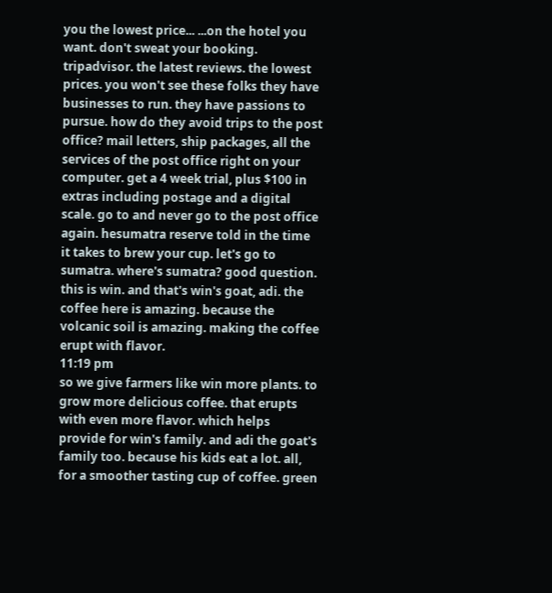you the lowest price... ...on the hotel you want. don't sweat your booking. tripadvisor. the latest reviews. the lowest prices. you won't see these folks they have businesses to run. they have passions to pursue. how do they avoid trips to the post office? mail letters, ship packages, all the services of the post office right on your computer. get a 4 week trial, plus $100 in extras including postage and a digital scale. go to and never go to the post office again. hesumatra reserve told in the time it takes to brew your cup. let's go to sumatra. where's sumatra? good question. this is win. and that's win's goat, adi. the coffee here is amazing. because the volcanic soil is amazing. making the coffee erupt with flavor.
11:19 pm
so we give farmers like win more plants. to grow more delicious coffee. that erupts with even more flavor. which helps provide for win's family. and adi the goat's family too. because his kids eat a lot. all, for a smoother tasting cup of coffee. green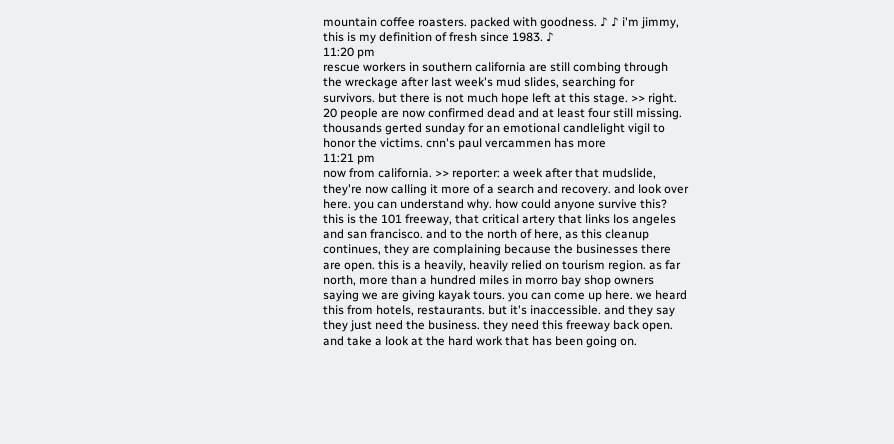mountain coffee roasters. packed with goodness. ♪ ♪ i'm jimmy, this is my definition of fresh since 1983. ♪
11:20 pm
rescue workers in southern california are still combing through the wreckage after last week's mud slides, searching for survivors. but there is not much hope left at this stage. >> right. 20 people are now confirmed dead and at least four still missing. thousands gerted sunday for an emotional candlelight vigil to honor the victims. cnn's paul vercammen has more
11:21 pm
now from california. >> reporter: a week after that mudslide, they're now calling it more of a search and recovery. and look over here. you can understand why. how could anyone survive this? this is the 101 freeway, that critical artery that links los angeles and san francisco. and to the north of here, as this cleanup continues, they are complaining because the businesses there are open. this is a heavily, heavily relied on tourism region. as far north, more than a hundred miles in morro bay shop owners saying we are giving kayak tours. you can come up here. we heard this from hotels, restaurants. but it's inaccessible. and they say they just need the business. they need this freeway back open. and take a look at the hard work that has been going on.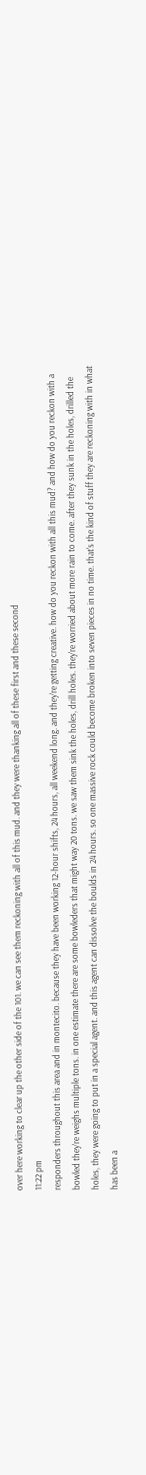over here working to clear up the other side of the 101. we can see them reckoning with all of this mud. and they were thanking all of these first and these second
11:22 pm
responders throughout this area and in montecito. because they have been working 12-hour shifts, 24 hours, all weekend long. and they're getting creative. how do you reckon with all this mud? and how do you reckon with a bowled they're weighs multiple tons. in one estimate there are some bowleders that might way 20 tons. we saw them sink the holes, drill holes. they're worried about more rain to come. after they sunk in the holes, drilled the holes, they were going to put in a special agent. and this agent can dissolve the boulds in 24 hours. so one massive rock could become broken into seven pieces in no time. that's the kind of stuff they are reckoning with in what has been a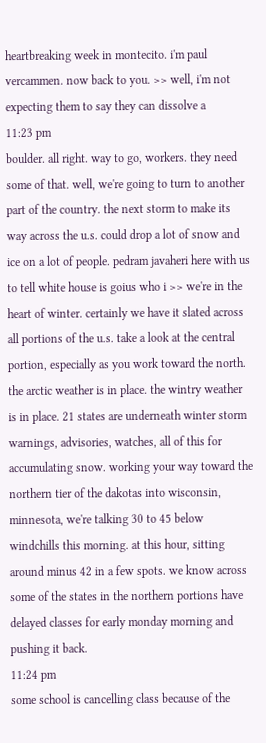heartbreaking week in montecito. i'm paul vercammen. now back to you. >> well, i'm not expecting them to say they can dissolve a
11:23 pm
boulder. all right. way to go, workers. they need some of that. well, we're going to turn to another part of the country. the next storm to make its way across the u.s. could drop a lot of snow and ice on a lot of people. pedram javaheri here with us to tell white house is goius who i >> we're in the heart of winter. certainly we have it slated across all portions of the u.s. take a look at the central portion, especially as you work toward the north. the arctic weather is in place. the wintry weather is in place. 21 states are underneath winter storm warnings, advisories, watches, all of this for accumulating snow. working your way toward the northern tier of the dakotas into wisconsin, minnesota, we're talking 30 to 45 below windchills this morning. at this hour, sitting around minus 42 in a few spots. we know across some of the states in the northern portions have delayed classes for early monday morning and pushing it back.
11:24 pm
some school is cancelling class because of the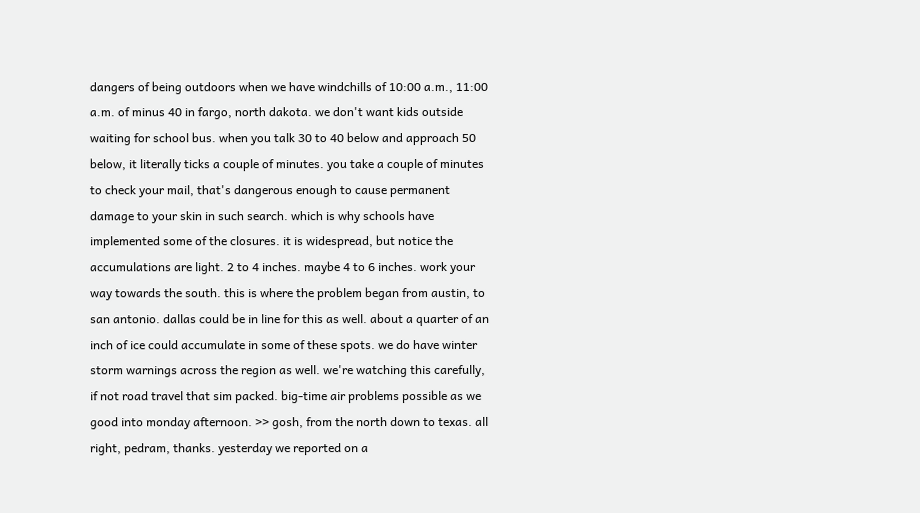dangers of being outdoors when we have windchills of 10:00 a.m., 11:00 a.m. of minus 40 in fargo, north dakota. we don't want kids outside waiting for school bus. when you talk 30 to 40 below and approach 50 below, it literally ticks a couple of minutes. you take a couple of minutes to check your mail, that's dangerous enough to cause permanent damage to your skin in such search. which is why schools have implemented some of the closures. it is widespread, but notice the accumulations are light. 2 to 4 inches. maybe 4 to 6 inches. work your way towards the south. this is where the problem began from austin, to san antonio. dallas could be in line for this as well. about a quarter of an inch of ice could accumulate in some of these spots. we do have winter storm warnings across the region as well. we're watching this carefully, if not road travel that sim packed. big-time air problems possible as we good into monday afternoon. >> gosh, from the north down to texas. all right, pedram, thanks. yesterday we reported on a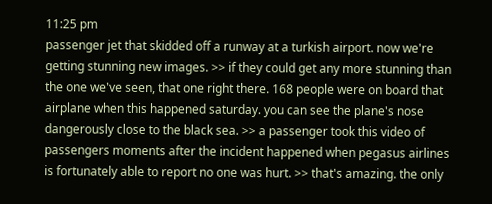11:25 pm
passenger jet that skidded off a runway at a turkish airport. now we're getting stunning new images. >> if they could get any more stunning than the one we've seen, that one right there. 168 people were on board that airplane when this happened saturday. you can see the plane's nose dangerously close to the black sea. >> a passenger took this video of passengers moments after the incident happened when pegasus airlines is fortunately able to report no one was hurt. >> that's amazing. the only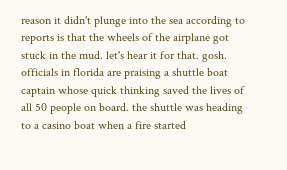reason it didn't plunge into the sea according to reports is that the wheels of the airplane got stuck in the mud. let's hear it for that. gosh. officials in florida are praising a shuttle boat captain whose quick thinking saved the lives of all 50 people on board. the shuttle was heading to a casino boat when a fire started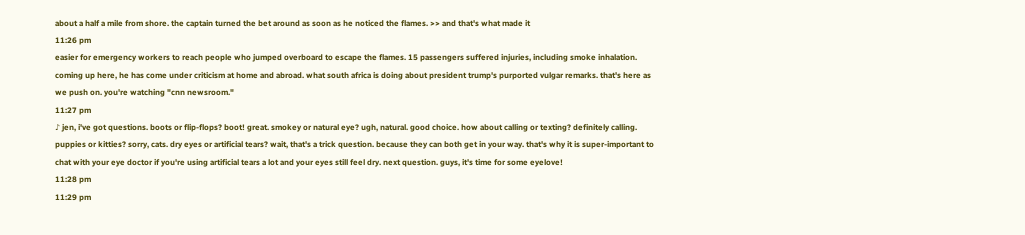about a half a mile from shore. the captain turned the bet around as soon as he noticed the flames. >> and that's what made it
11:26 pm
easier for emergency workers to reach people who jumped overboard to escape the flames. 15 passengers suffered injuries, including smoke inhalation. coming up here, he has come under criticism at home and abroad. what south africa is doing about president trump's purported vulgar remarks. that's here as we push on. you're watching "cnn newsroom."
11:27 pm
♪ jen, i've got questions. boots or flip-flops? boot! great. smokey or natural eye? ugh, natural. good choice. how about calling or texting? definitely calling. puppies or kitties? sorry, cats. dry eyes or artificial tears? wait, that's a trick question. because they can both get in your way. that's why it is super-important to chat with your eye doctor if you're using artificial tears a lot and your eyes still feel dry. next question. guys, it's time for some eyelove!
11:28 pm
11:29 pm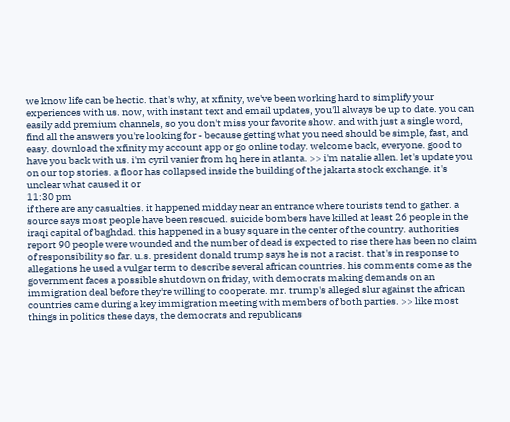we know life can be hectic. that's why, at xfinity, we've been working hard to simplify your experiences with us. now, with instant text and email updates, you'll always be up to date. you can easily add premium channels, so you don't miss your favorite show. and with just a single word, find all the answers you're looking for - because getting what you need should be simple, fast, and easy. download the xfinity my account app or go online today. welcome back, everyone. good to have you back with us. i'm cyril vanier from hq here in atlanta. >> i'm natalie allen. let's update you on our top stories. a floor has collapsed inside the building of the jakarta stock exchange. it's unclear what caused it or
11:30 pm
if there are any casualties. it happened midday near an entrance where tourists tend to gather. a source says most people have been rescued. suicide bombers have killed at least 26 people in the iraqi capital of baghdad. this happened in a busy square in the center of the country. authorities report 90 people were wounded and the number of dead is expected to rise there has been no claim of responsibility so far. u.s. president donald trump says he is not a racist. that's in response to allegations he used a vulgar term to describe several african countries. his comments come as the government faces a possible shutdown on friday, with democrats making demands on an immigration deal before they're willing to cooperate. mr. trump's alleged slur against the african countries came during a key immigration meeting with members of both parties. >> like most things in politics these days, the democrats and republicans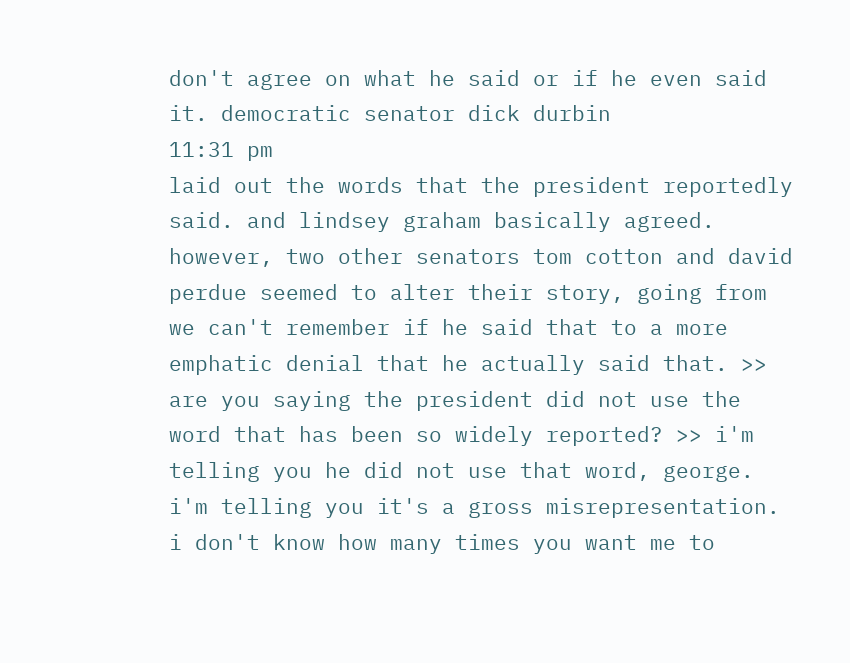don't agree on what he said or if he even said it. democratic senator dick durbin
11:31 pm
laid out the words that the president reportedly said. and lindsey graham basically agreed. however, two other senators tom cotton and david perdue seemed to alter their story, going from we can't remember if he said that to a more emphatic denial that he actually said that. >> are you saying the president did not use the word that has been so widely reported? >> i'm telling you he did not use that word, george. i'm telling you it's a gross misrepresentation. i don't know how many times you want me to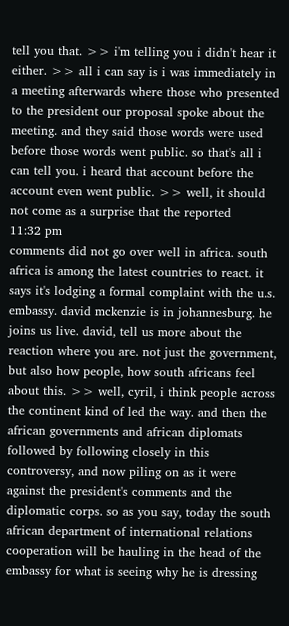tell you that. >> i'm telling you i didn't hear it either. >> all i can say is i was immediately in a meeting afterwards where those who presented to the president our proposal spoke about the meeting. and they said those words were used before those words went public. so that's all i can tell you. i heard that account before the account even went public. >> well, it should not come as a surprise that the reported
11:32 pm
comments did not go over well in africa. south africa is among the latest countries to react. it says it's lodging a formal complaint with the u.s. embassy. david mckenzie is in johannesburg. he joins us live. david, tell us more about the reaction where you are. not just the government, but also how people, how south africans feel about this. >> well, cyril, i think people across the continent kind of led the way. and then the african governments and african diplomats followed by following closely in this controversy, and now piling on as it were against the president's comments and the diplomatic corps. so as you say, today the south african department of international relations cooperation will be hauling in the head of the embassy for what is seeing why he is dressing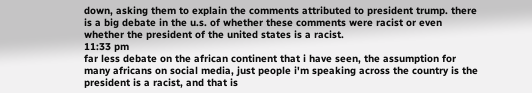down, asking them to explain the comments attributed to president trump. there is a big debate in the u.s. of whether these comments were racist or even whether the president of the united states is a racist.
11:33 pm
far less debate on the african continent that i have seen, the assumption for many africans on social media, just people i'm speaking across the country is the president is a racist, and that is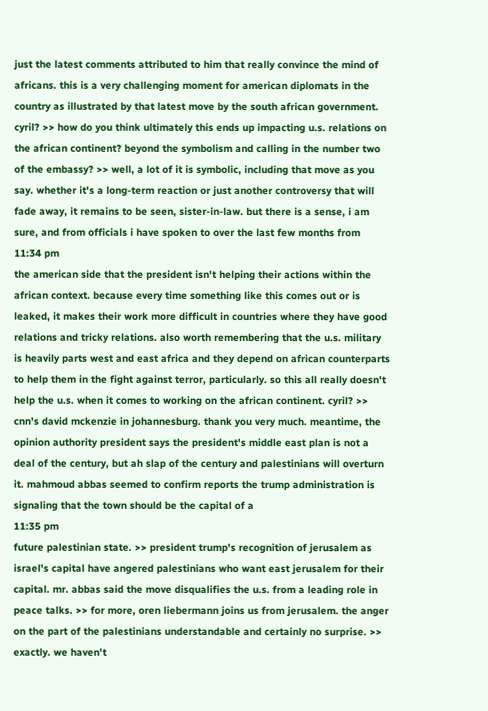just the latest comments attributed to him that really convince the mind of africans. this is a very challenging moment for american diplomats in the country as illustrated by that latest move by the south african government. cyril? >> how do you think ultimately this ends up impacting u.s. relations on the african continent? beyond the symbolism and calling in the number two of the embassy? >> well, a lot of it is symbolic, including that move as you say. whether it's a long-term reaction or just another controversy that will fade away, it remains to be seen, sister-in-law. but there is a sense, i am sure, and from officials i have spoken to over the last few months from
11:34 pm
the american side that the president isn't helping their actions within the african context. because every time something like this comes out or is leaked, it makes their work more difficult in countries where they have good relations and tricky relations. also worth remembering that the u.s. military is heavily parts west and east africa and they depend on african counterparts to help them in the fight against terror, particularly. so this all really doesn't help the u.s. when it comes to working on the african continent. cyril? >> cnn's david mckenzie in johannesburg. thank you very much. meantime, the opinion authority president says the president's middle east plan is not a deal of the century, but ah slap of the century and palestinians will overturn it. mahmoud abbas seemed to confirm reports the trump administration is signaling that the town should be the capital of a
11:35 pm
future palestinian state. >> president trump's recognition of jerusalem as israel's capital have angered palestinians who want east jerusalem for their capital. mr. abbas said the move disqualifies the u.s. from a leading role in peace talks. >> for more, oren liebermann joins us from jerusalem. the anger on the part of the palestinians understandable and certainly no surprise. >> exactly. we haven't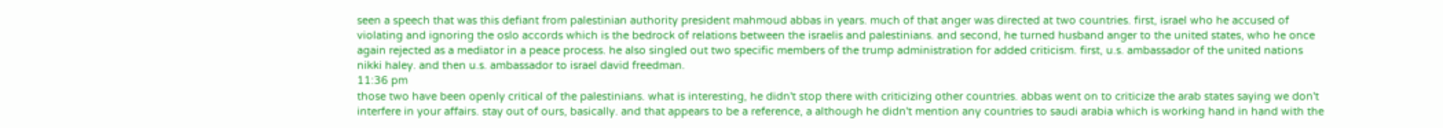seen a speech that was this defiant from palestinian authority president mahmoud abbas in years. much of that anger was directed at two countries. first, israel who he accused of violating and ignoring the oslo accords which is the bedrock of relations between the israelis and palestinians. and second, he turned husband anger to the united states, who he once again rejected as a mediator in a peace process. he also singled out two specific members of the trump administration for added criticism. first, u.s. ambassador of the united nations nikki haley. and then u.s. ambassador to israel david freedman.
11:36 pm
those two have been openly critical of the palestinians. what is interesting, he didn't stop there with criticizing other countries. abbas went on to criticize the arab states saying we don't interfere in your affairs. stay out of ours, basically. and that appears to be a reference, a although he didn't mention any countries to saudi arabia which is working hand in hand with the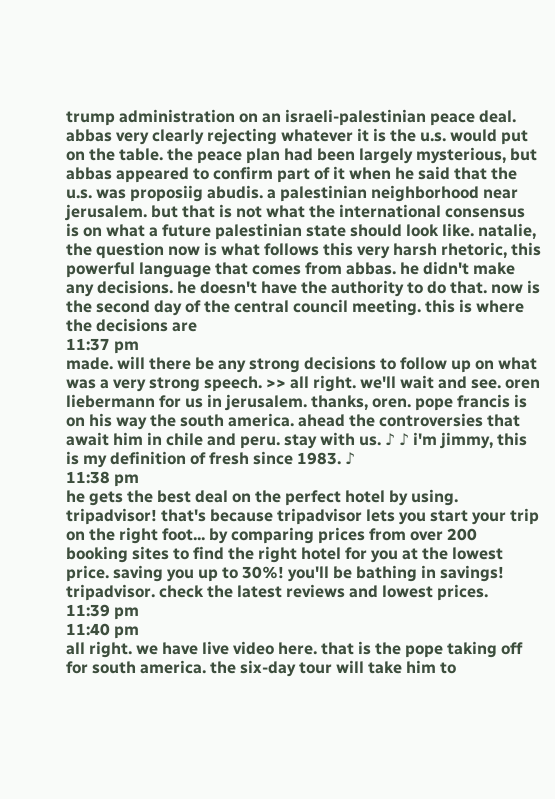trump administration on an israeli-palestinian peace deal. abbas very clearly rejecting whatever it is the u.s. would put on the table. the peace plan had been largely mysterious, but abbas appeared to confirm part of it when he said that the u.s. was proposiig abudis. a palestinian neighborhood near jerusalem. but that is not what the international consensus is on what a future palestinian state should look like. natalie, the question now is what follows this very harsh rhetoric, this powerful language that comes from abbas. he didn't make any decisions. he doesn't have the authority to do that. now is the second day of the central council meeting. this is where the decisions are
11:37 pm
made. will there be any strong decisions to follow up on what was a very strong speech. >> all right. we'll wait and see. oren liebermann for us in jerusalem. thanks, oren. pope francis is on his way the south america. ahead the controversies that await him in chile and peru. stay with us. ♪ ♪ i'm jimmy, this is my definition of fresh since 1983. ♪
11:38 pm
he gets the best deal on the perfect hotel by using. tripadvisor! that's because tripadvisor lets you start your trip on the right foot... by comparing prices from over 200 booking sites to find the right hotel for you at the lowest price. saving you up to 30%! you'll be bathing in savings! tripadvisor. check the latest reviews and lowest prices.
11:39 pm
11:40 pm
all right. we have live video here. that is the pope taking off for south america. the six-day tour will take him to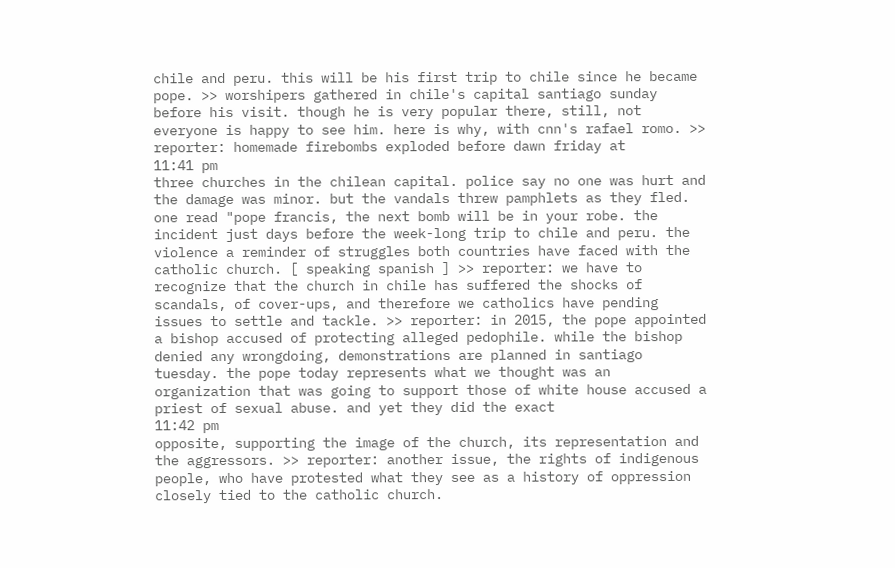chile and peru. this will be his first trip to chile since he became pope. >> worshipers gathered in chile's capital santiago sunday before his visit. though he is very popular there, still, not everyone is happy to see him. here is why, with cnn's rafael romo. >> reporter: homemade firebombs exploded before dawn friday at
11:41 pm
three churches in the chilean capital. police say no one was hurt and the damage was minor. but the vandals threw pamphlets as they fled. one read "pope francis, the next bomb will be in your robe. the incident just days before the week-long trip to chile and peru. the violence a reminder of struggles both countries have faced with the catholic church. [ speaking spanish ] >> reporter: we have to recognize that the church in chile has suffered the shocks of scandals, of cover-ups, and therefore we catholics have pending issues to settle and tackle. >> reporter: in 2015, the pope appointed a bishop accused of protecting alleged pedophile. while the bishop denied any wrongdoing, demonstrations are planned in santiago tuesday. the pope today represents what we thought was an organization that was going to support those of white house accused a priest of sexual abuse. and yet they did the exact
11:42 pm
opposite, supporting the image of the church, its representation and the aggressors. >> reporter: another issue, the rights of indigenous people, who have protested what they see as a history of oppression closely tied to the catholic church.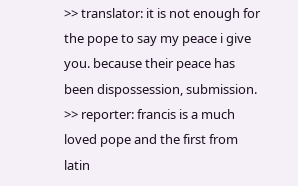>> translator: it is not enough for the pope to say my peace i give you. because their peace has been dispossession, submission. >> reporter: francis is a much loved pope and the first from latin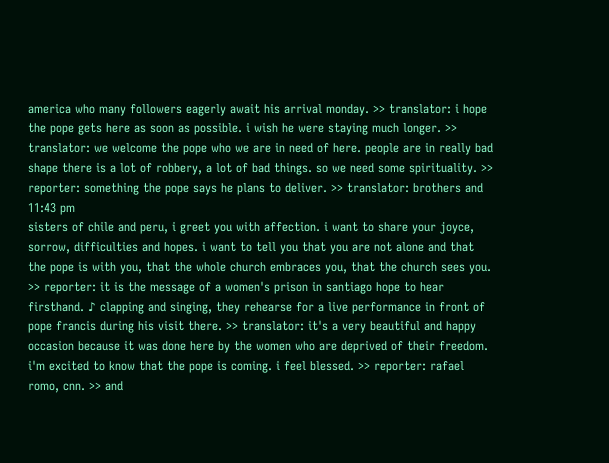america who many followers eagerly await his arrival monday. >> translator: i hope the pope gets here as soon as possible. i wish he were staying much longer. >> translator: we welcome the pope who we are in need of here. people are in really bad shape there is a lot of robbery, a lot of bad things. so we need some spirituality. >> reporter: something the pope says he plans to deliver. >> translator: brothers and
11:43 pm
sisters of chile and peru, i greet you with affection. i want to share your joyce, sorrow, difficulties and hopes. i want to tell you that you are not alone and that the pope is with you, that the whole church embraces you, that the church sees you. >> reporter: it is the message of a women's prison in santiago hope to hear firsthand. ♪ clapping and singing, they rehearse for a live performance in front of pope francis during his visit there. >> translator: it's a very beautiful and happy occasion because it was done here by the women who are deprived of their freedom. i'm excited to know that the pope is coming. i feel blessed. >> reporter: rafael romo, cnn. >> and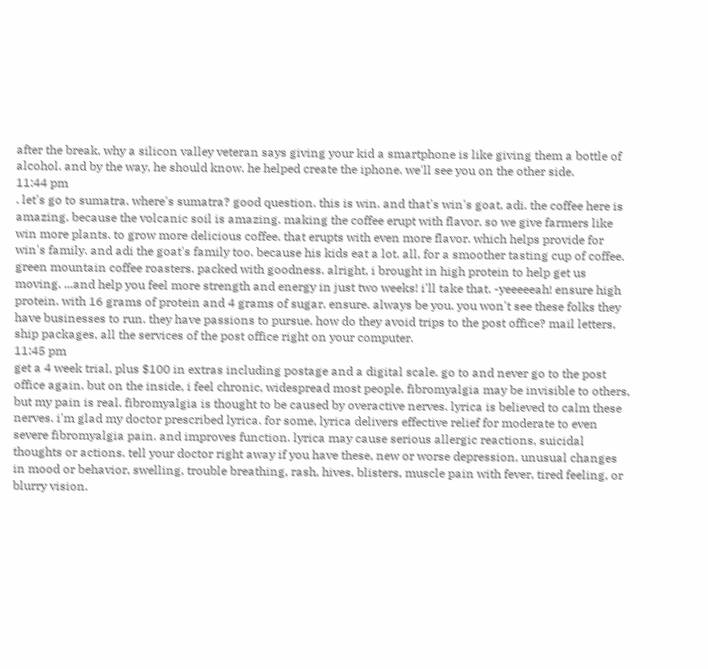after the break, why a silicon valley veteran says giving your kid a smartphone is like giving them a bottle of alcohol. and by the way, he should know. he helped create the iphone. we'll see you on the other side.
11:44 pm
. let's go to sumatra. where's sumatra? good question. this is win. and that's win's goat, adi. the coffee here is amazing. because the volcanic soil is amazing. making the coffee erupt with flavor. so we give farmers like win more plants. to grow more delicious coffee. that erupts with even more flavor. which helps provide for win's family. and adi the goat's family too. because his kids eat a lot. all, for a smoother tasting cup of coffee. green mountain coffee roasters. packed with goodness. alright, i brought in high protein to help get us moving. ...and help you feel more strength and energy in just two weeks! i'll take that. -yeeeeeah! ensure high protein. with 16 grams of protein and 4 grams of sugar. ensure. always be you. you won't see these folks they have businesses to run. they have passions to pursue. how do they avoid trips to the post office? mail letters, ship packages, all the services of the post office right on your computer.
11:45 pm
get a 4 week trial, plus $100 in extras including postage and a digital scale. go to and never go to the post office again. but on the inside, i feel chronic, widespread most people. fibromyalgia may be invisible to others, but my pain is real. fibromyalgia is thought to be caused by overactive nerves. lyrica is believed to calm these nerves. i'm glad my doctor prescribed lyrica. for some, lyrica delivers effective relief for moderate to even severe fibromyalgia pain. and improves function. lyrica may cause serious allergic reactions, suicidal thoughts or actions. tell your doctor right away if you have these, new or worse depression, unusual changes in mood or behavior, swelling, trouble breathing, rash, hives, blisters, muscle pain with fever, tired feeling, or blurry vision.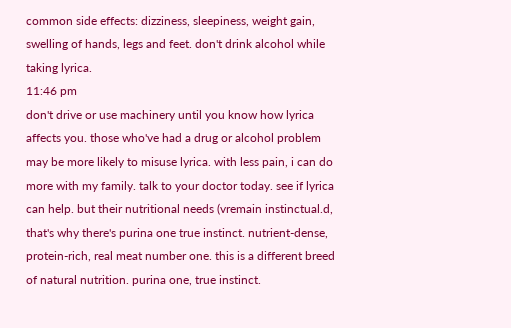common side effects: dizziness, sleepiness, weight gain, swelling of hands, legs and feet. don't drink alcohol while taking lyrica.
11:46 pm
don't drive or use machinery until you know how lyrica affects you. those who've had a drug or alcohol problem may be more likely to misuse lyrica. with less pain, i can do more with my family. talk to your doctor today. see if lyrica can help. but their nutritional needs (vremain instinctual.d, that's why there's purina one true instinct. nutrient-dense, protein-rich, real meat number one. this is a different breed of natural nutrition. purina one, true instinct.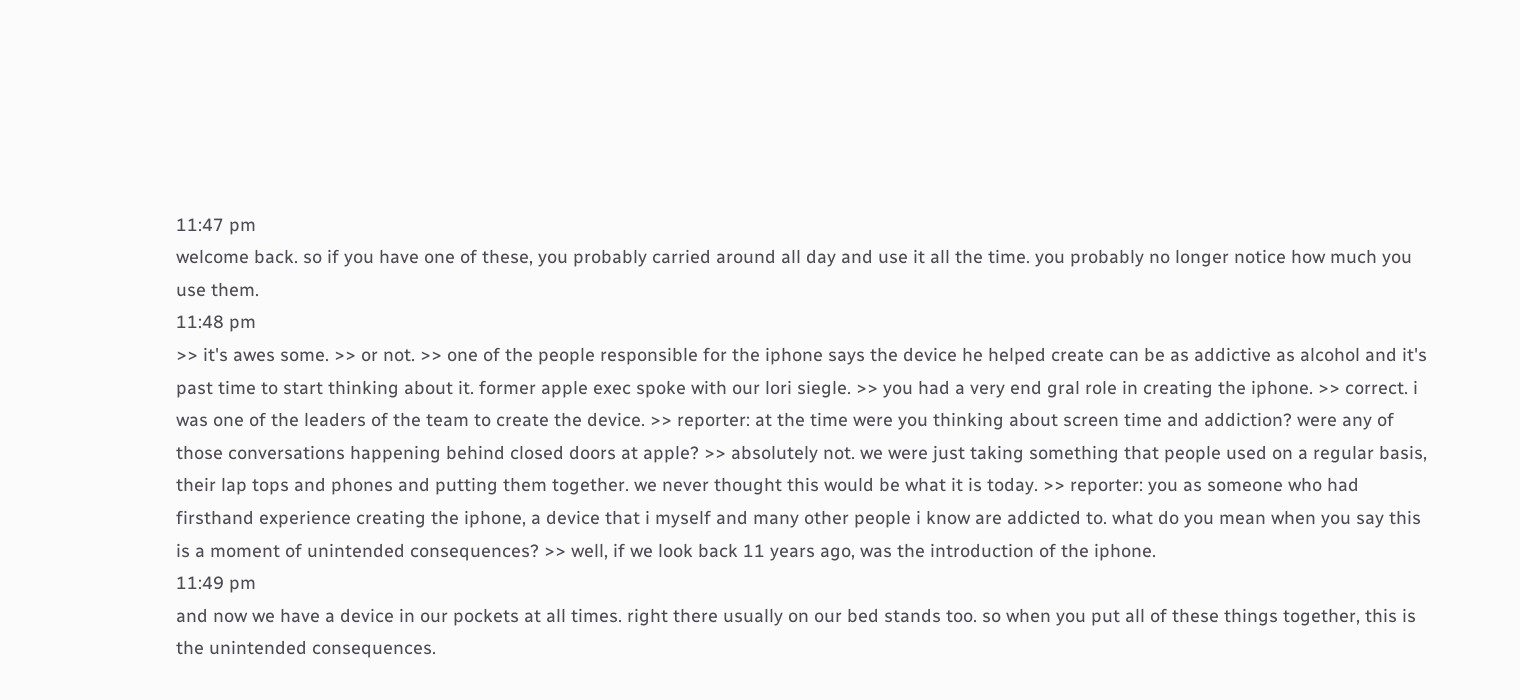11:47 pm
welcome back. so if you have one of these, you probably carried around all day and use it all the time. you probably no longer notice how much you use them.
11:48 pm
>> it's awes some. >> or not. >> one of the people responsible for the iphone says the device he helped create can be as addictive as alcohol and it's past time to start thinking about it. former apple exec spoke with our lori siegle. >> you had a very end gral role in creating the iphone. >> correct. i was one of the leaders of the team to create the device. >> reporter: at the time were you thinking about screen time and addiction? were any of those conversations happening behind closed doors at apple? >> absolutely not. we were just taking something that people used on a regular basis, their lap tops and phones and putting them together. we never thought this would be what it is today. >> reporter: you as someone who had firsthand experience creating the iphone, a device that i myself and many other people i know are addicted to. what do you mean when you say this is a moment of unintended consequences? >> well, if we look back 11 years ago, was the introduction of the iphone.
11:49 pm
and now we have a device in our pockets at all times. right there usually on our bed stands too. so when you put all of these things together, this is the unintended consequences.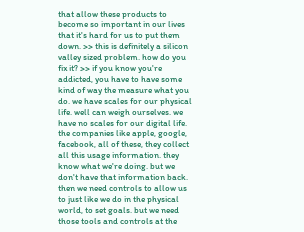that allow these products to become so important in our lives that it's hard for us to put them down. >> this is definitely a silicon valley sized problem. how do you fix it? >> if you know you're addicted, you have to have some kind of way the measure what you do. we have scales for our physical life. well can weigh ourselves. we have no scales for our digital life. the companies like apple, google, facebook, all of these, they collect all this usage information. they know what we're doing. but we don't have that information back. then we need controls to allow us to just like we do in the physical world, to set goals. but we need those tools and controls at the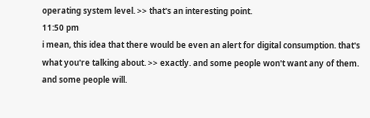operating system level. >> that's an interesting point.
11:50 pm
i mean, this idea that there would be even an alert for digital consumption. that's what you're talking about. >> exactly. and some people won't want any of them. and some people will.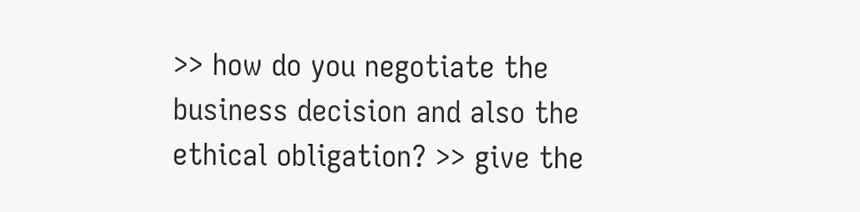>> how do you negotiate the business decision and also the ethical obligation? >> give the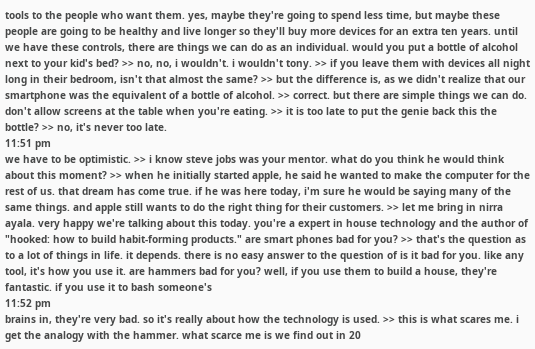tools to the people who want them. yes, maybe they're going to spend less time, but maybe these people are going to be healthy and live longer so they'll buy more devices for an extra ten years. until we have these controls, there are things we can do as an individual. would you put a bottle of alcohol next to your kid's bed? >> no, no, i wouldn't. i wouldn't tony. >> if you leave them with devices all night long in their bedroom, isn't that almost the same? >> but the difference is, as we didn't realize that our smartphone was the equivalent of a bottle of alcohol. >> correct. but there are simple things we can do. don't allow screens at the table when you're eating. >> it is too late to put the genie back this the bottle? >> no, it's never too late.
11:51 pm
we have to be optimistic. >> i know steve jobs was your mentor. what do you think he would think about this moment? >> when he initially started apple, he said he wanted to make the computer for the rest of us. that dream has come true. if he was here today, i'm sure he would be saying many of the same things. and apple still wants to do the right thing for their customers. >> let me bring in nirra ayala. very happy we're talking about this today. you're a expert in house technology and the author of "hooked: how to build habit-forming products." are smart phones bad for you? >> that's the question as to a lot of things in life. it depends. there is no easy answer to the question of is it bad for you. like any tool, it's how you use it. are hammers bad for you? well, if you use them to build a house, they're fantastic. if you use it to bash someone's
11:52 pm
brains in, they're very bad. so it's really about how the technology is used. >> this is what scares me. i get the analogy with the hammer. what scarce me is we find out in 20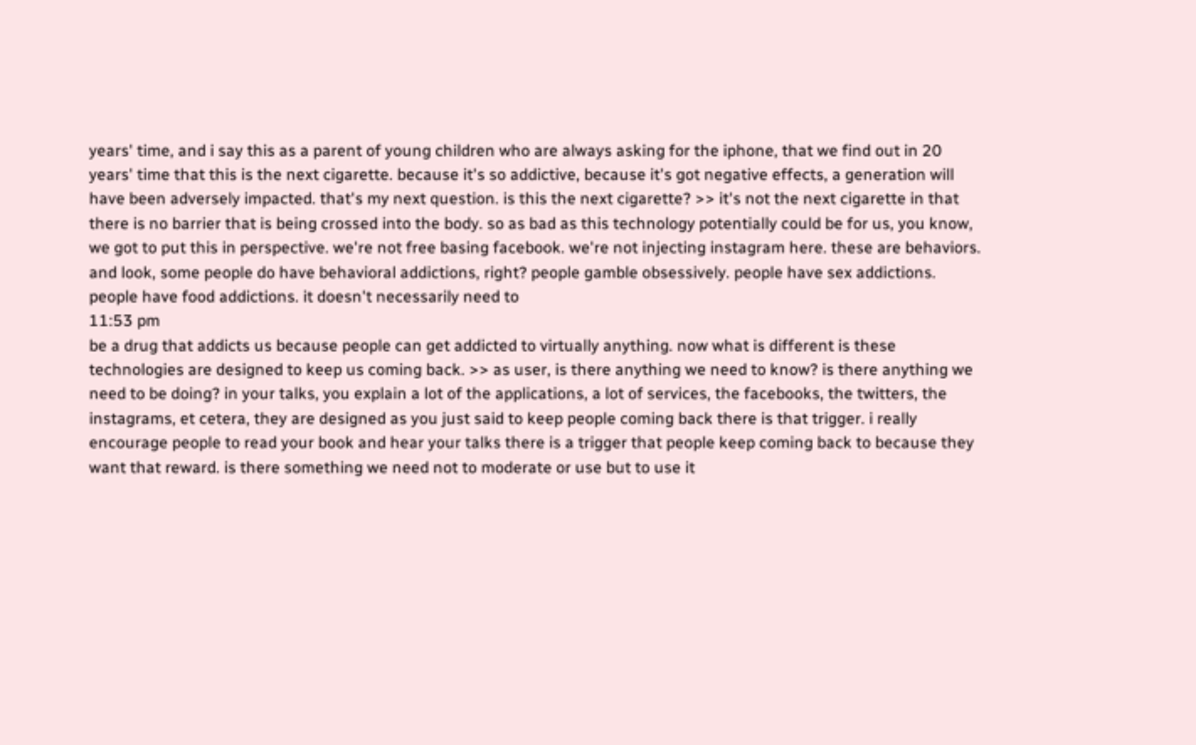years' time, and i say this as a parent of young children who are always asking for the iphone, that we find out in 20 years' time that this is the next cigarette. because it's so addictive, because it's got negative effects, a generation will have been adversely impacted. that's my next question. is this the next cigarette? >> it's not the next cigarette in that there is no barrier that is being crossed into the body. so as bad as this technology potentially could be for us, you know, we got to put this in perspective. we're not free basing facebook. we're not injecting instagram here. these are behaviors. and look, some people do have behavioral addictions, right? people gamble obsessively. people have sex addictions. people have food addictions. it doesn't necessarily need to
11:53 pm
be a drug that addicts us because people can get addicted to virtually anything. now what is different is these technologies are designed to keep us coming back. >> as user, is there anything we need to know? is there anything we need to be doing? in your talks, you explain a lot of the applications, a lot of services, the facebooks, the twitters, the instagrams, et cetera, they are designed as you just said to keep people coming back there is that trigger. i really encourage people to read your book and hear your talks there is a trigger that people keep coming back to because they want that reward. is there something we need not to moderate or use but to use it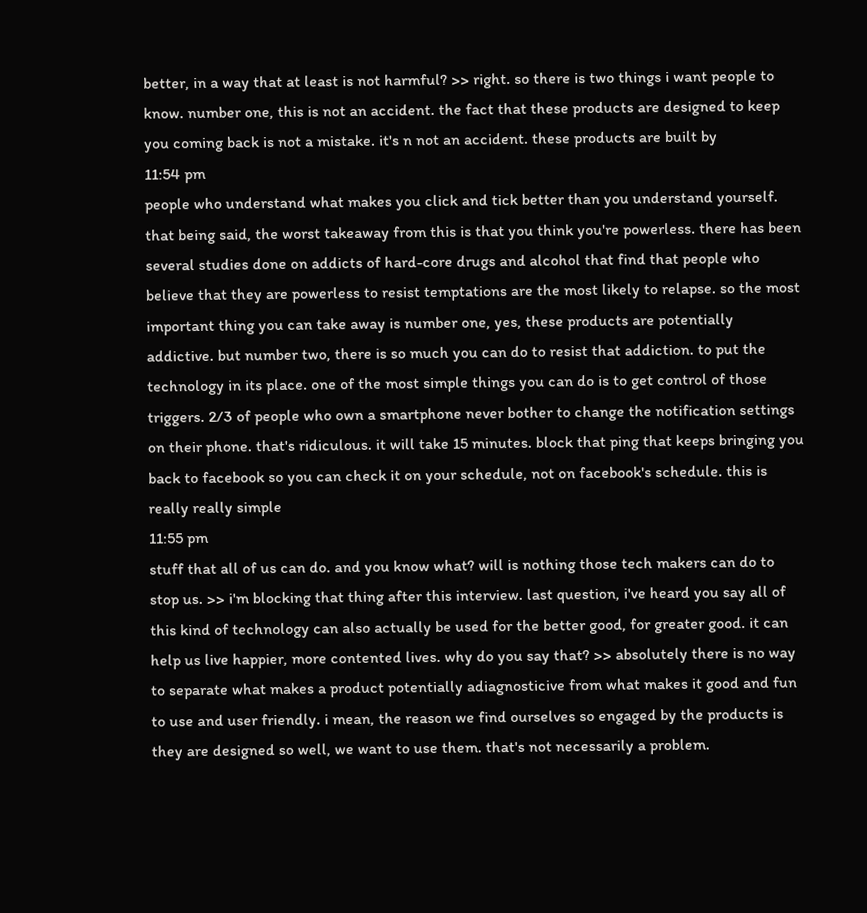better, in a way that at least is not harmful? >> right. so there is two things i want people to know. number one, this is not an accident. the fact that these products are designed to keep you coming back is not a mistake. it's n not an accident. these products are built by
11:54 pm
people who understand what makes you click and tick better than you understand yourself. that being said, the worst takeaway from this is that you think you're powerless. there has been several studies done on addicts of hard-core drugs and alcohol that find that people who believe that they are powerless to resist temptations are the most likely to relapse. so the most important thing you can take away is number one, yes, these products are potentially addictive. but number two, there is so much you can do to resist that addiction. to put the technology in its place. one of the most simple things you can do is to get control of those triggers. 2/3 of people who own a smartphone never bother to change the notification settings on their phone. that's ridiculous. it will take 15 minutes. block that ping that keeps bringing you back to facebook so you can check it on your schedule, not on facebook's schedule. this is really really simple
11:55 pm
stuff that all of us can do. and you know what? will is nothing those tech makers can do to stop us. >> i'm blocking that thing after this interview. last question, i've heard you say all of this kind of technology can also actually be used for the better good, for greater good. it can help us live happier, more contented lives. why do you say that? >> absolutely there is no way to separate what makes a product potentially adiagnosticive from what makes it good and fun to use and user friendly. i mean, the reason we find ourselves so engaged by the products is they are designed so well, we want to use them. that's not necessarily a problem.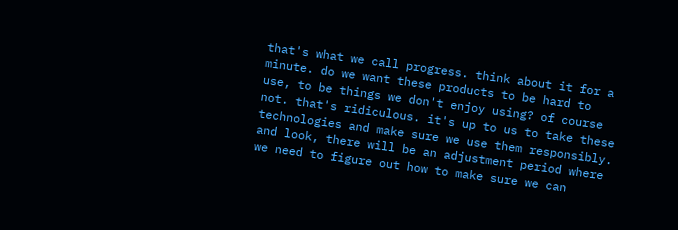that's what we call progress. think about it for a minute. do we want these products to be hard to use, to be things we don't enjoy using? of course not. that's ridiculous. it's up to us to take these technologies and make sure we use them responsibly. and look, there will be an adjustment period where we need to figure out how to make sure we can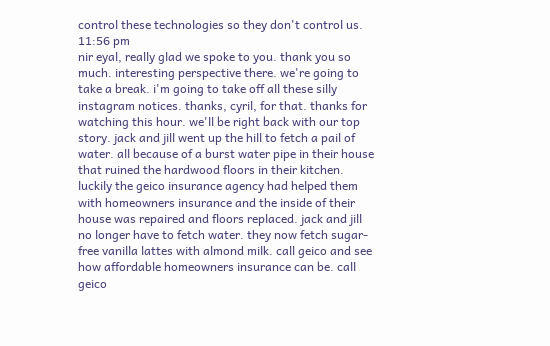control these technologies so they don't control us.
11:56 pm
nir eyal, really glad we spoke to you. thank you so much. interesting perspective there. we're going to take a break. i'm going to take off all these silly instagram notices. thanks, cyril, for that. thanks for watching this hour. we'll be right back with our top story. jack and jill went up the hill to fetch a pail of water. all because of a burst water pipe in their house that ruined the hardwood floors in their kitchen. luckily the geico insurance agency had helped them with homeowners insurance and the inside of their house was repaired and floors replaced. jack and jill no longer have to fetch water. they now fetch sugar-free vanilla lattes with almond milk. call geico and see how affordable homeowners insurance can be. call geico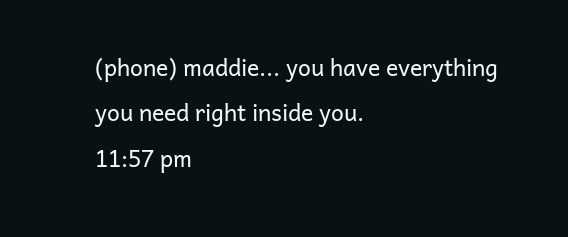(phone) maddie... you have everything you need right inside you.
11:57 pm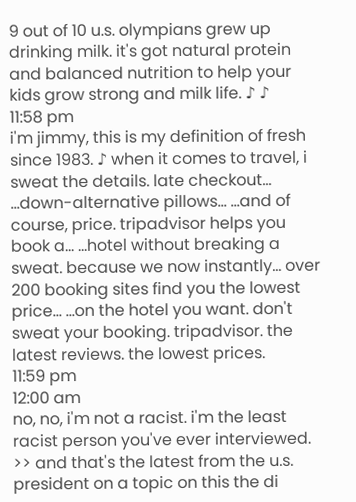9 out of 10 u.s. olympians grew up drinking milk. it's got natural protein and balanced nutrition to help your kids grow strong and milk life. ♪ ♪
11:58 pm
i'm jimmy, this is my definition of fresh since 1983. ♪ when it comes to travel, i sweat the details. late checkout... ...down-alternative pillows... ...and of course, price. tripadvisor helps you book a... ...hotel without breaking a sweat. because we now instantly... over 200 booking sites find you the lowest price... ...on the hotel you want. don't sweat your booking. tripadvisor. the latest reviews. the lowest prices.
11:59 pm
12:00 am
no, no, i'm not a racist. i'm the least racist person you've ever interviewed. >> and that's the latest from the u.s. president on a topic on this the di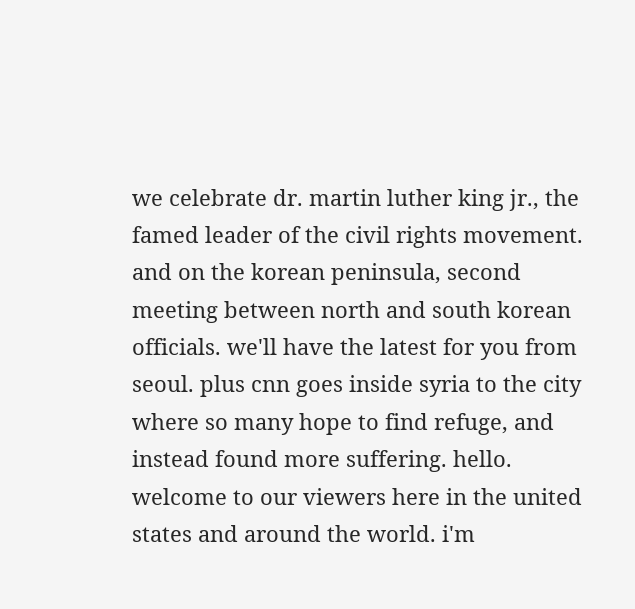we celebrate dr. martin luther king jr., the famed leader of the civil rights movement. and on the korean peninsula, second meeting between north and south korean officials. we'll have the latest for you from seoul. plus cnn goes inside syria to the city where so many hope to find refuge, and instead found more suffering. hello. welcome to our viewers here in the united states and around the world. i'm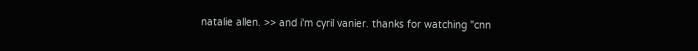natalie allen. >> and i'm cyril vanier. thanks for watching "cnn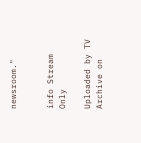newsroom."


info Stream Only

Uploaded by TV Archive on